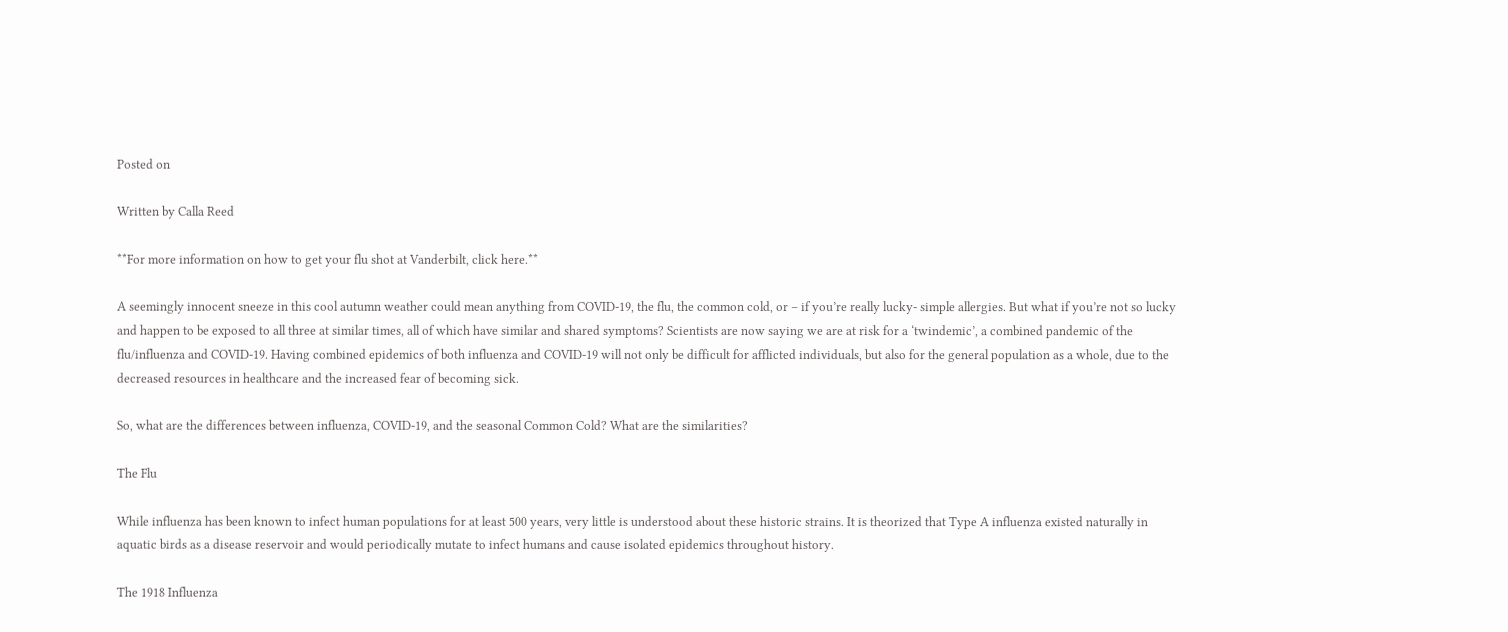Posted on

Written by Calla Reed

**For more information on how to get your flu shot at Vanderbilt, click here.**

A seemingly innocent sneeze in this cool autumn weather could mean anything from COVID-19, the flu, the common cold, or – if you’re really lucky- simple allergies. But what if you’re not so lucky and happen to be exposed to all three at similar times, all of which have similar and shared symptoms? Scientists are now saying we are at risk for a ‘twindemic’, a combined pandemic of the flu/influenza and COVID-19. Having combined epidemics of both influenza and COVID-19 will not only be difficult for afflicted individuals, but also for the general population as a whole, due to the decreased resources in healthcare and the increased fear of becoming sick.

So, what are the differences between influenza, COVID-19, and the seasonal Common Cold? What are the similarities?

The Flu

While influenza has been known to infect human populations for at least 500 years, very little is understood about these historic strains. It is theorized that Type A influenza existed naturally in aquatic birds as a disease reservoir and would periodically mutate to infect humans and cause isolated epidemics throughout history.

The 1918 Influenza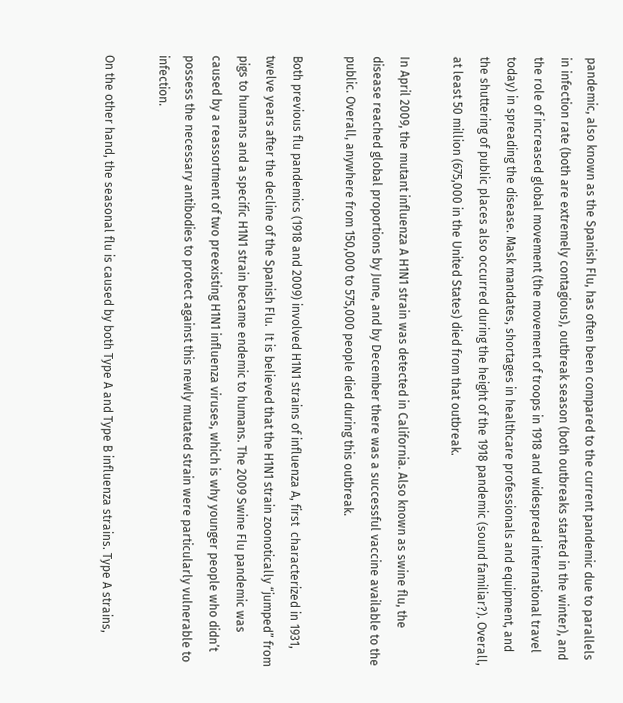pandemic, also known as the Spanish Flu, has often been compared to the current pandemic due to parallels in infection rate (both are extremely contagious), outbreak season (both outbreaks started in the winter), and the role of increased global movement (the movement of troops in 1918 and widespread international travel today) in spreading the disease. Mask mandates, shortages in healthcare professionals and equipment, and the shuttering of public places also occurred during the height of the 1918 pandemic (sound familiar?). Overall, at least 50 million (675,000 in the United States) died from that outbreak.

In April 2009, the mutant influenza A H1N1 strain was detected in California. Also known as swine flu, the disease reached global proportions by June, and by December there was a successful vaccine available to the public. Overall, anywhere from 150,000 to 575,000 people died during this outbreak.

Both previous flu pandemics (1918 and 2009) involved H1N1 strains of influenza A, first  characterized in 1931, twelve years after the decline of the Spanish Flu.  It is believed that the H1N1 strain zoonotically “jumped” from pigs to humans and a specific H1N1 strain became endemic to humans. The 2009 Swine Flu pandemic was caused by a reassortment of two preexisting H1N1 influenza viruses, which is why younger people who didn’t possess the necessary antibodies to protect against this newly mutated strain were particularly vulnerable to infection.

On the other hand, the seasonal flu is caused by both Type A and Type B influenza strains. Type A strains,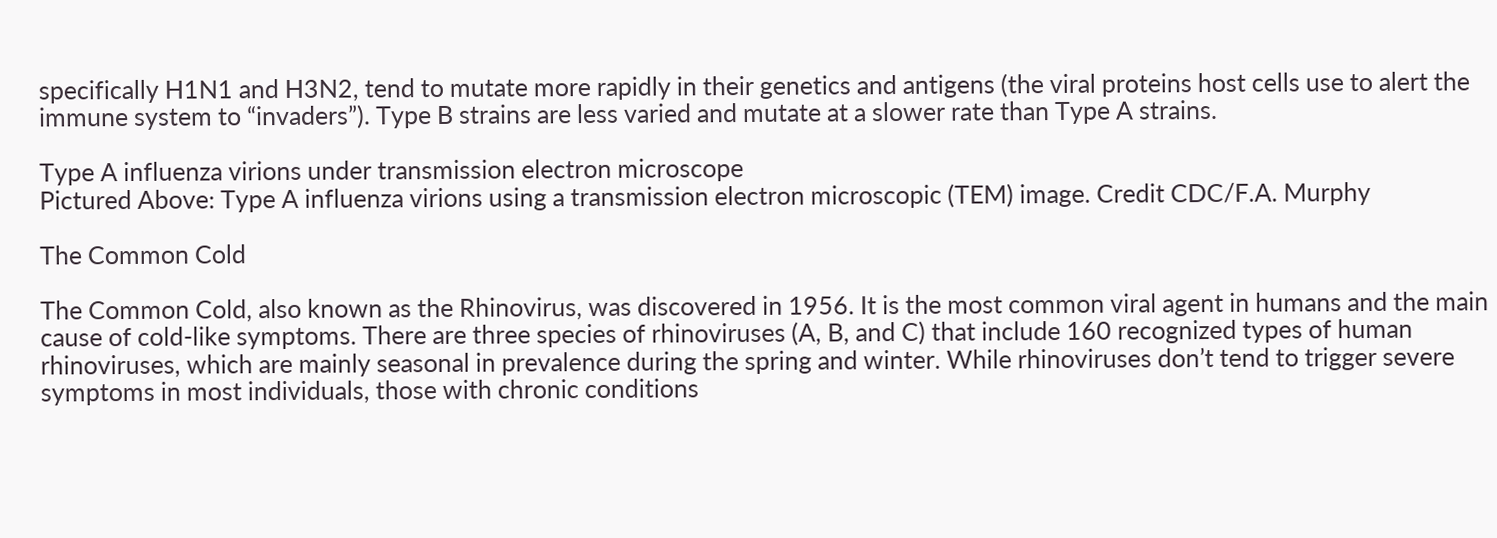specifically H1N1 and H3N2, tend to mutate more rapidly in their genetics and antigens (the viral proteins host cells use to alert the immune system to “invaders”). Type B strains are less varied and mutate at a slower rate than Type A strains.

Type A influenza virions under transmission electron microscope
Pictured Above: Type A influenza virions using a transmission electron microscopic (TEM) image. Credit CDC/F.A. Murphy

The Common Cold

The Common Cold, also known as the Rhinovirus, was discovered in 1956. It is the most common viral agent in humans and the main cause of cold-like symptoms. There are three species of rhinoviruses (A, B, and C) that include 160 recognized types of human rhinoviruses, which are mainly seasonal in prevalence during the spring and winter. While rhinoviruses don’t tend to trigger severe symptoms in most individuals, those with chronic conditions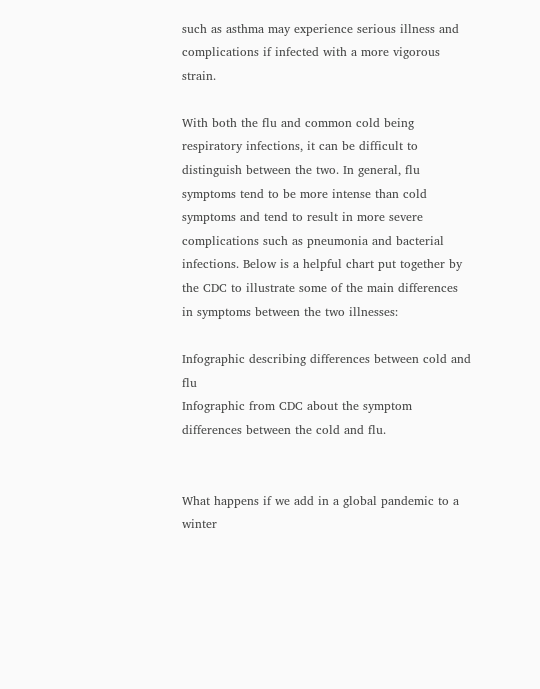such as asthma may experience serious illness and complications if infected with a more vigorous strain.

With both the flu and common cold being respiratory infections, it can be difficult to distinguish between the two. In general, flu symptoms tend to be more intense than cold symptoms and tend to result in more severe complications such as pneumonia and bacterial infections. Below is a helpful chart put together by the CDC to illustrate some of the main differences in symptoms between the two illnesses:

Infographic describing differences between cold and flu
Infographic from CDC about the symptom differences between the cold and flu.


What happens if we add in a global pandemic to a winter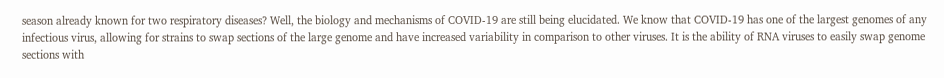season already known for two respiratory diseases? Well, the biology and mechanisms of COVID-19 are still being elucidated. We know that COVID-19 has one of the largest genomes of any infectious virus, allowing for strains to swap sections of the large genome and have increased variability in comparison to other viruses. It is the ability of RNA viruses to easily swap genome sections with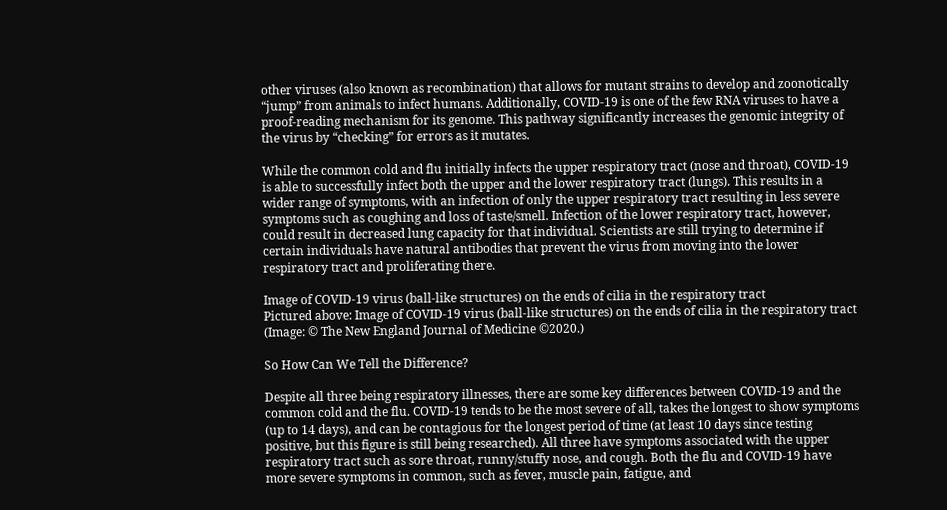other viruses (also known as recombination) that allows for mutant strains to develop and zoonotically “jump” from animals to infect humans. Additionally, COVID-19 is one of the few RNA viruses to have a proof-reading mechanism for its genome. This pathway significantly increases the genomic integrity of the virus by “checking” for errors as it mutates.

While the common cold and flu initially infects the upper respiratory tract (nose and throat), COVID-19 is able to successfully infect both the upper and the lower respiratory tract (lungs). This results in a wider range of symptoms, with an infection of only the upper respiratory tract resulting in less severe symptoms such as coughing and loss of taste/smell. Infection of the lower respiratory tract, however, could result in decreased lung capacity for that individual. Scientists are still trying to determine if certain individuals have natural antibodies that prevent the virus from moving into the lower respiratory tract and proliferating there.

Image of COVID-19 virus (ball-like structures) on the ends of cilia in the respiratory tract
Pictured above: Image of COVID-19 virus (ball-like structures) on the ends of cilia in the respiratory tract (Image: © The New England Journal of Medicine ©2020.)

So How Can We Tell the Difference?

Despite all three being respiratory illnesses, there are some key differences between COVID-19 and the common cold and the flu. COVID-19 tends to be the most severe of all, takes the longest to show symptoms (up to 14 days), and can be contagious for the longest period of time (at least 10 days since testing positive, but this figure is still being researched). All three have symptoms associated with the upper respiratory tract such as sore throat, runny/stuffy nose, and cough. Both the flu and COVID-19 have more severe symptoms in common, such as fever, muscle pain, fatigue, and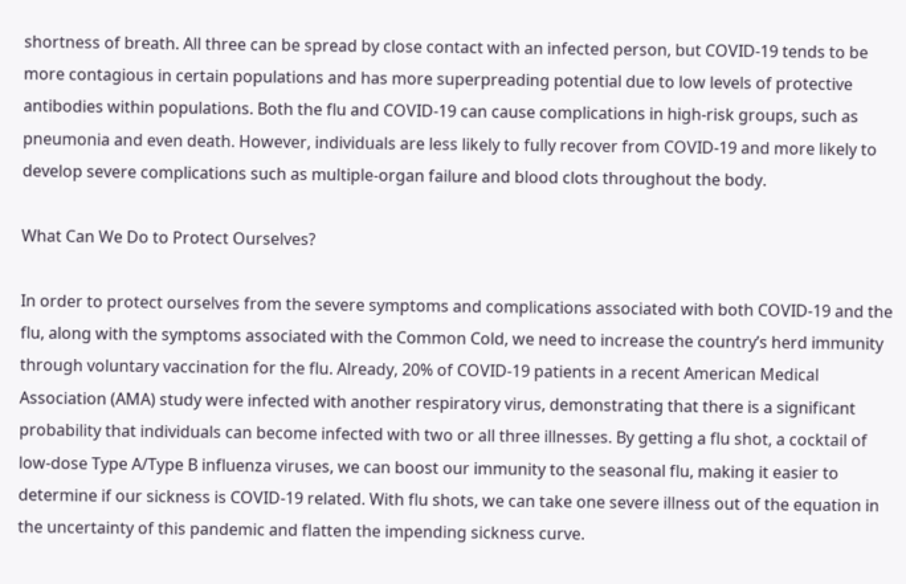shortness of breath. All three can be spread by close contact with an infected person, but COVID-19 tends to be more contagious in certain populations and has more superpreading potential due to low levels of protective antibodies within populations. Both the flu and COVID-19 can cause complications in high-risk groups, such as pneumonia and even death. However, individuals are less likely to fully recover from COVID-19 and more likely to develop severe complications such as multiple-organ failure and blood clots throughout the body.

What Can We Do to Protect Ourselves?

In order to protect ourselves from the severe symptoms and complications associated with both COVID-19 and the flu, along with the symptoms associated with the Common Cold, we need to increase the country’s herd immunity through voluntary vaccination for the flu. Already, 20% of COVID-19 patients in a recent American Medical Association (AMA) study were infected with another respiratory virus, demonstrating that there is a significant probability that individuals can become infected with two or all three illnesses. By getting a flu shot, a cocktail of low-dose Type A/Type B influenza viruses, we can boost our immunity to the seasonal flu, making it easier to determine if our sickness is COVID-19 related. With flu shots, we can take one severe illness out of the equation in the uncertainty of this pandemic and flatten the impending sickness curve.